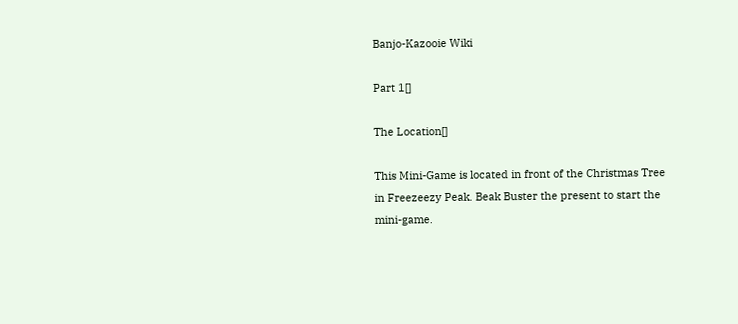Banjo-Kazooie Wiki

Part 1[]

The Location[]

This Mini-Game is located in front of the Christmas Tree in Freezeezy Peak. Beak Buster the present to start the mini-game.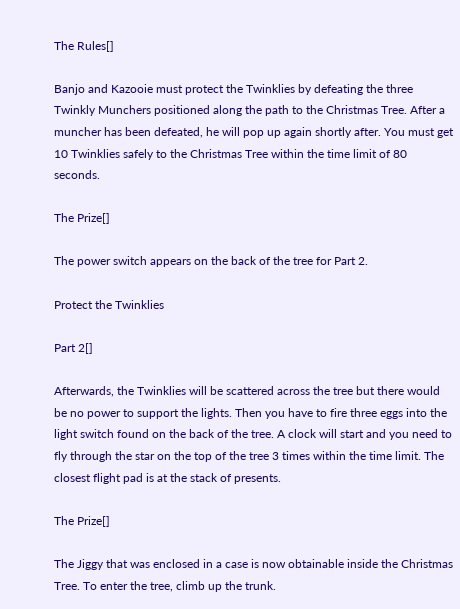The Rules[]

Banjo and Kazooie must protect the Twinklies by defeating the three Twinkly Munchers positioned along the path to the Christmas Tree. After a muncher has been defeated, he will pop up again shortly after. You must get 10 Twinklies safely to the Christmas Tree within the time limit of 80 seconds.

The Prize[]

The power switch appears on the back of the tree for Part 2.

Protect the Twinklies

Part 2[]

Afterwards, the Twinklies will be scattered across the tree but there would be no power to support the lights. Then you have to fire three eggs into the light switch found on the back of the tree. A clock will start and you need to fly through the star on the top of the tree 3 times within the time limit. The closest flight pad is at the stack of presents.

The Prize[]

The Jiggy that was enclosed in a case is now obtainable inside the Christmas Tree. To enter the tree, climb up the trunk.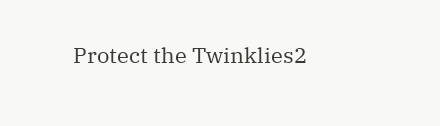Protect the Twinklies2